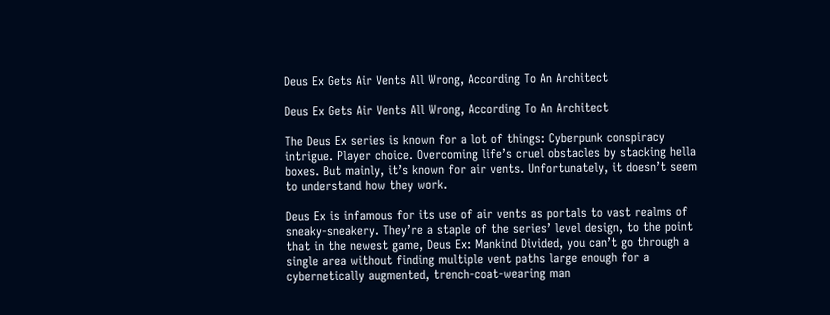Deus Ex Gets Air Vents All Wrong, According To An Architect

Deus Ex Gets Air Vents All Wrong, According To An Architect

The Deus Ex series is known for a lot of things: Cyberpunk conspiracy intrigue. Player choice. Overcoming life’s cruel obstacles by stacking hella boxes. But mainly, it’s known for air vents. Unfortunately, it doesn’t seem to understand how they work.

Deus Ex is infamous for its use of air vents as portals to vast realms of sneaky-sneakery. They’re a staple of the series’ level design, to the point that in the newest game, Deus Ex: Mankind Divided, you can’t go through a single area without finding multiple vent paths large enough for a cybernetically augmented, trench-coat-wearing man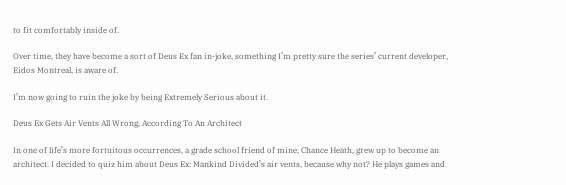to fit comfortably inside of.

Over time, they have become a sort of Deus Ex fan in-joke, something I’m pretty sure the series’ current developer, Eidos Montreal, is aware of.

I’m now going to ruin the joke by being Extremely Serious about it.

Deus Ex Gets Air Vents All Wrong, According To An Architect

In one of life’s more fortuitous occurrences, a grade school friend of mine, Chance Heath, grew up to become an architect. I decided to quiz him about Deus Ex: Mankind Divided’s air vents, because why not? He plays games and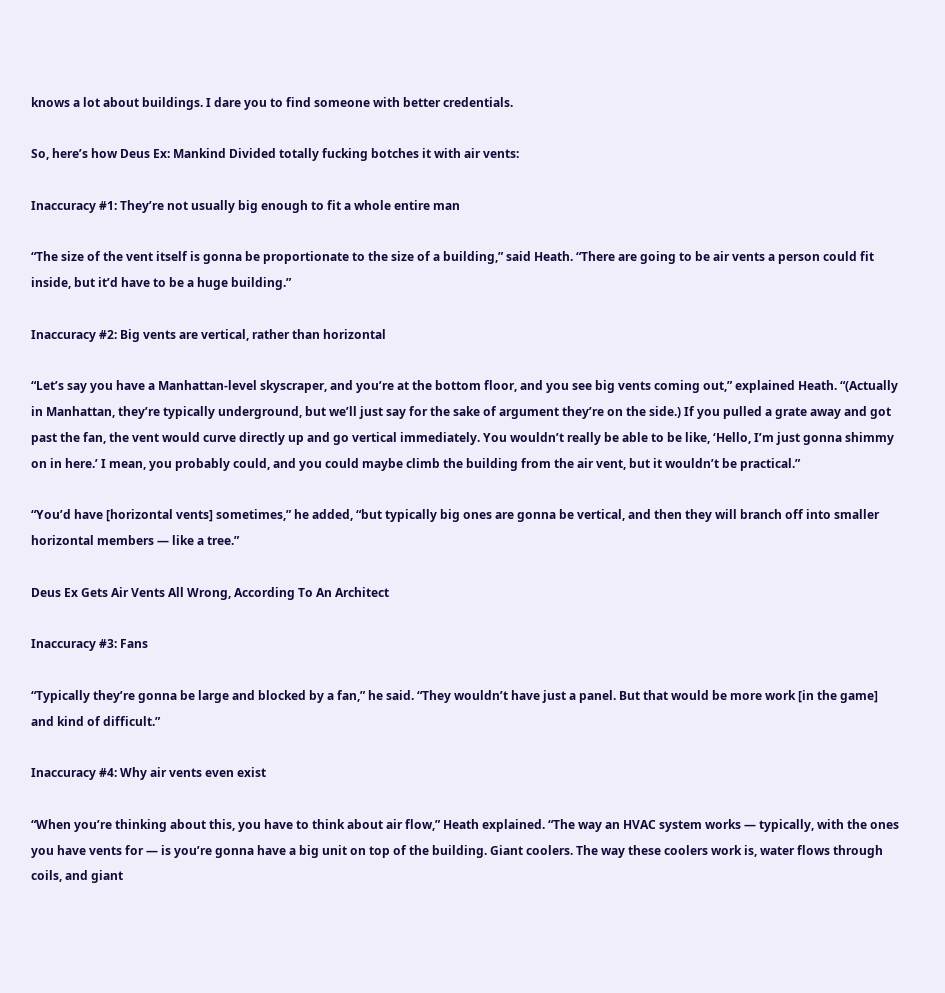knows a lot about buildings. I dare you to find someone with better credentials.

So, here’s how Deus Ex: Mankind Divided totally fucking botches it with air vents:

Inaccuracy #1: They’re not usually big enough to fit a whole entire man

“The size of the vent itself is gonna be proportionate to the size of a building,” said Heath. “There are going to be air vents a person could fit inside, but it’d have to be a huge building.”

Inaccuracy #2: Big vents are vertical, rather than horizontal

“Let’s say you have a Manhattan-level skyscraper, and you’re at the bottom floor, and you see big vents coming out,” explained Heath. “(Actually in Manhattan, they’re typically underground, but we’ll just say for the sake of argument they’re on the side.) If you pulled a grate away and got past the fan, the vent would curve directly up and go vertical immediately. You wouldn’t really be able to be like, ‘Hello, I’m just gonna shimmy on in here.’ I mean, you probably could, and you could maybe climb the building from the air vent, but it wouldn’t be practical.”

“You’d have [horizontal vents] sometimes,” he added, “but typically big ones are gonna be vertical, and then they will branch off into smaller horizontal members — like a tree.”

Deus Ex Gets Air Vents All Wrong, According To An Architect

Inaccuracy #3: Fans

“Typically they’re gonna be large and blocked by a fan,” he said. “They wouldn’t have just a panel. But that would be more work [in the game] and kind of difficult.”

Inaccuracy #4: Why air vents even exist

“When you’re thinking about this, you have to think about air flow,” Heath explained. “The way an HVAC system works — typically, with the ones you have vents for — is you’re gonna have a big unit on top of the building. Giant coolers. The way these coolers work is, water flows through coils, and giant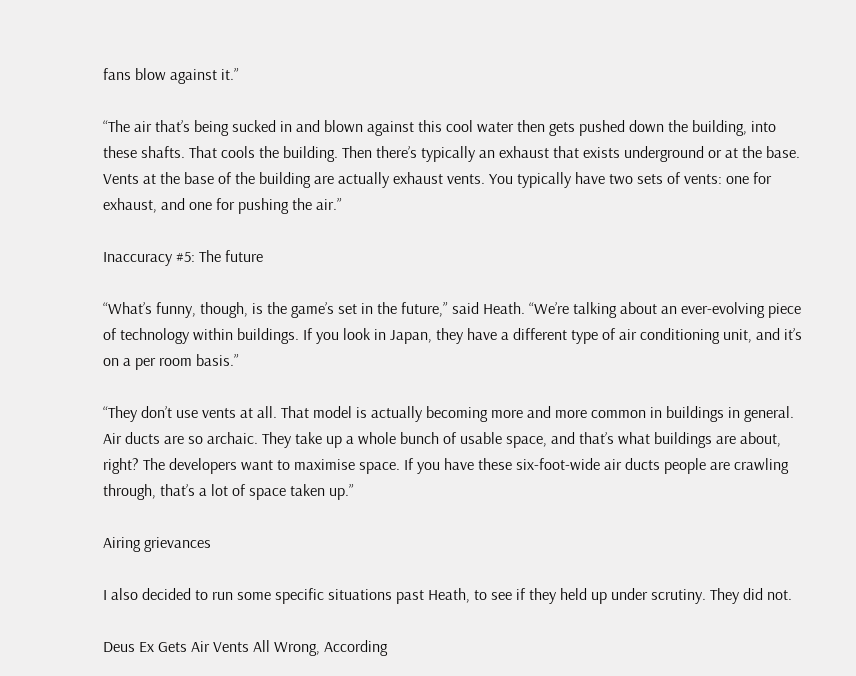fans blow against it.”

“The air that’s being sucked in and blown against this cool water then gets pushed down the building, into these shafts. That cools the building. Then there’s typically an exhaust that exists underground or at the base. Vents at the base of the building are actually exhaust vents. You typically have two sets of vents: one for exhaust, and one for pushing the air.”

Inaccuracy #5: The future

“What’s funny, though, is the game’s set in the future,” said Heath. “We’re talking about an ever-evolving piece of technology within buildings. If you look in Japan, they have a different type of air conditioning unit, and it’s on a per room basis.”

“They don’t use vents at all. That model is actually becoming more and more common in buildings in general. Air ducts are so archaic. They take up a whole bunch of usable space, and that’s what buildings are about, right? The developers want to maximise space. If you have these six-foot-wide air ducts people are crawling through, that’s a lot of space taken up.”

Airing grievances

I also decided to run some specific situations past Heath, to see if they held up under scrutiny. They did not.

Deus Ex Gets Air Vents All Wrong, According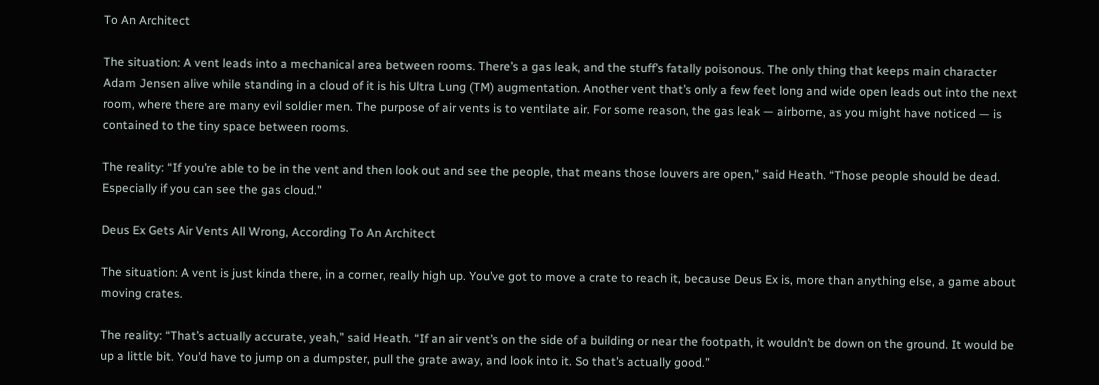To An Architect

The situation: A vent leads into a mechanical area between rooms. There’s a gas leak, and the stuff’s fatally poisonous. The only thing that keeps main character Adam Jensen alive while standing in a cloud of it is his Ultra Lung (TM) augmentation. Another vent that’s only a few feet long and wide open leads out into the next room, where there are many evil soldier men. The purpose of air vents is to ventilate air. For some reason, the gas leak — airborne, as you might have noticed — is contained to the tiny space between rooms.

The reality: “If you’re able to be in the vent and then look out and see the people, that means those louvers are open,” said Heath. “Those people should be dead. Especially if you can see the gas cloud.”

Deus Ex Gets Air Vents All Wrong, According To An Architect

The situation: A vent is just kinda there, in a corner, really high up. You’ve got to move a crate to reach it, because Deus Ex is, more than anything else, a game about moving crates.

The reality: “That’s actually accurate, yeah,” said Heath. “If an air vent’s on the side of a building or near the footpath, it wouldn’t be down on the ground. It would be up a little bit. You’d have to jump on a dumpster, pull the grate away, and look into it. So that’s actually good.”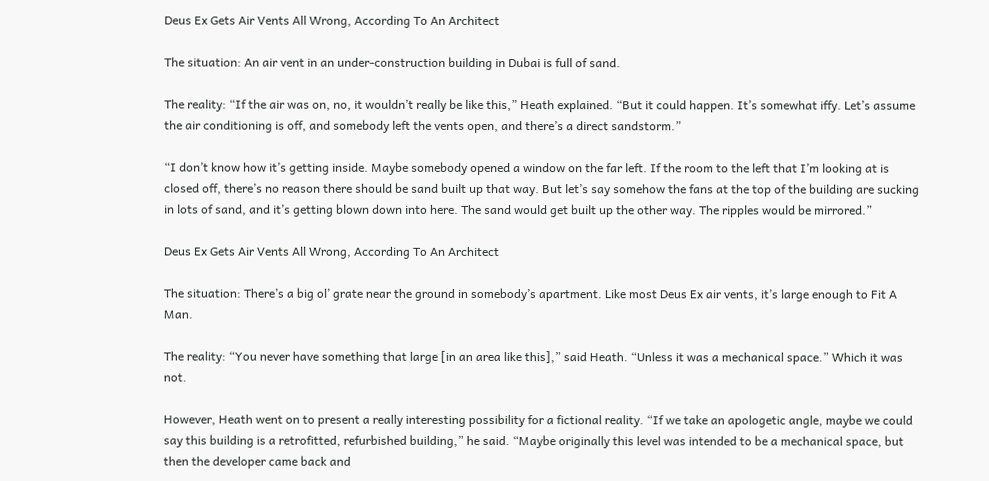Deus Ex Gets Air Vents All Wrong, According To An Architect

The situation: An air vent in an under-construction building in Dubai is full of sand.

The reality: “If the air was on, no, it wouldn’t really be like this,” Heath explained. “But it could happen. It’s somewhat iffy. Let’s assume the air conditioning is off, and somebody left the vents open, and there’s a direct sandstorm.”

“I don’t know how it’s getting inside. Maybe somebody opened a window on the far left. If the room to the left that I’m looking at is closed off, there’s no reason there should be sand built up that way. But let’s say somehow the fans at the top of the building are sucking in lots of sand, and it’s getting blown down into here. The sand would get built up the other way. The ripples would be mirrored.”

Deus Ex Gets Air Vents All Wrong, According To An Architect

The situation: There’s a big ol’ grate near the ground in somebody’s apartment. Like most Deus Ex air vents, it’s large enough to Fit A Man.

The reality: “You never have something that large [in an area like this],” said Heath. “Unless it was a mechanical space.” Which it was not.

However, Heath went on to present a really interesting possibility for a fictional reality. “If we take an apologetic angle, maybe we could say this building is a retrofitted, refurbished building,” he said. “Maybe originally this level was intended to be a mechanical space, but then the developer came back and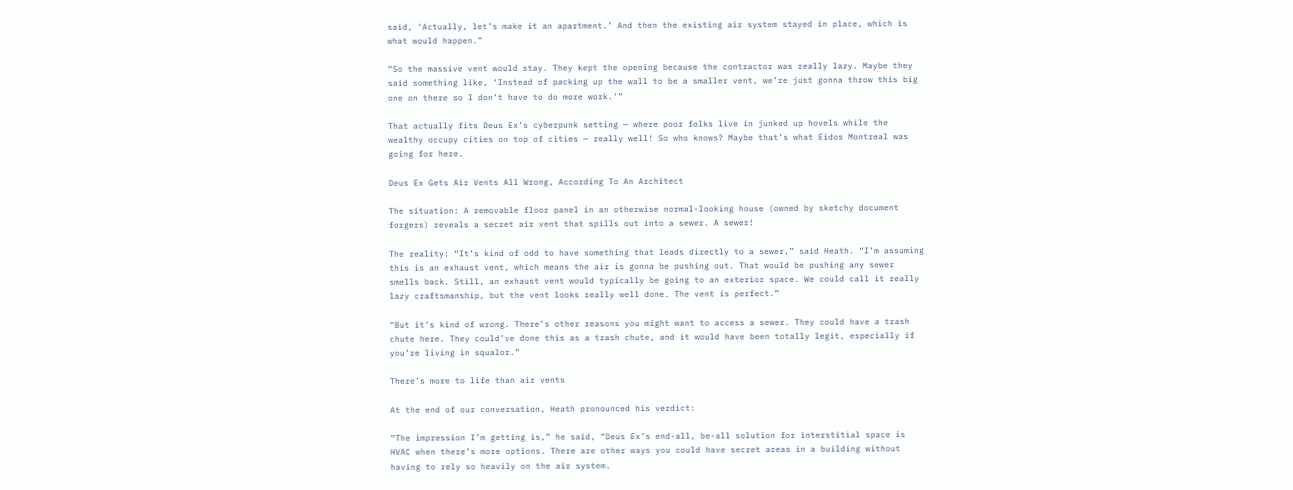said, ‘Actually, let’s make it an apartment.’ And then the existing air system stayed in place, which is what would happen.”

“So the massive vent would stay. They kept the opening because the contractor was really lazy. Maybe they said something like, ‘Instead of packing up the wall to be a smaller vent, we’re just gonna throw this big one on there so I don’t have to do more work.'”

That actually fits Deus Ex’s cyberpunk setting — where poor folks live in junked up hovels while the wealthy occupy cities on top of cities — really well! So who knows? Maybe that’s what Eidos Montreal was going for here.

Deus Ex Gets Air Vents All Wrong, According To An Architect

The situation: A removable floor panel in an otherwise normal-looking house (owned by sketchy document forgers) reveals a secret air vent that spills out into a sewer. A sewer!

The reality: “It’s kind of odd to have something that leads directly to a sewer,” said Heath. “I’m assuming this is an exhaust vent, which means the air is gonna be pushing out. That would be pushing any sewer smells back. Still, an exhaust vent would typically be going to an exterior space. We could call it really lazy craftsmanship, but the vent looks really well done. The vent is perfect.”

“But it’s kind of wrong. There’s other reasons you might want to access a sewer. They could have a trash chute here. They could’ve done this as a trash chute, and it would have been totally legit, especially if you’re living in squalor.”

There’s more to life than air vents

At the end of our conversation, Heath pronounced his verdict:

“The impression I’m getting is,” he said, “Deus Ex’s end-all, be-all solution for interstitial space is HVAC when there’s more options. There are other ways you could have secret areas in a building without having to rely so heavily on the air system.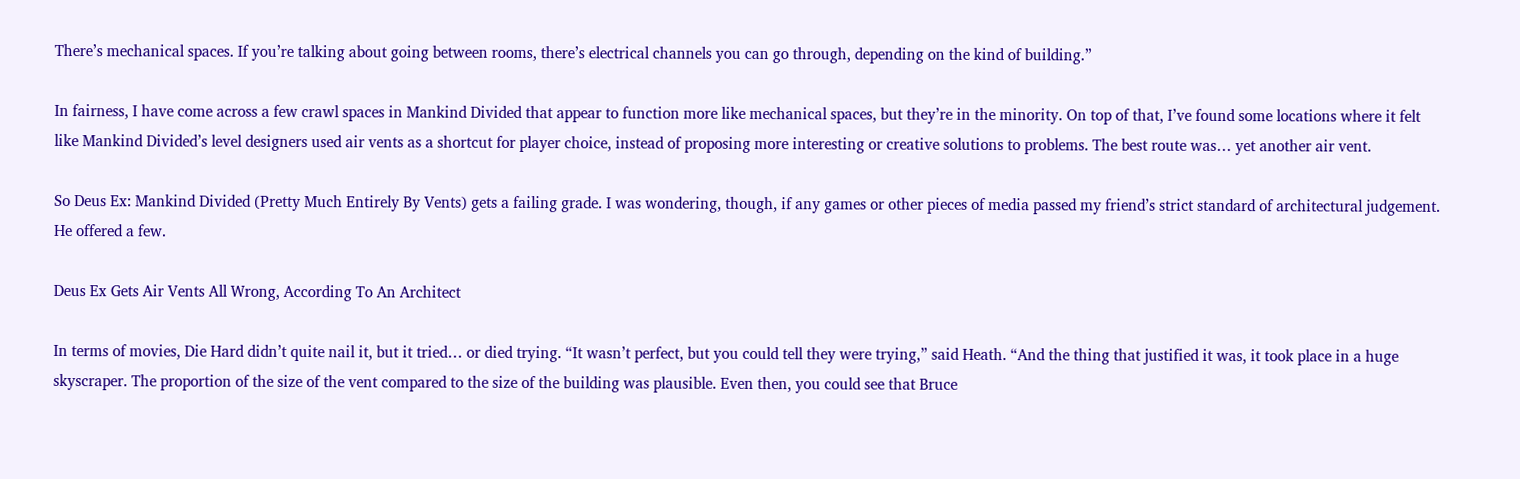There’s mechanical spaces. If you’re talking about going between rooms, there’s electrical channels you can go through, depending on the kind of building.”

In fairness, I have come across a few crawl spaces in Mankind Divided that appear to function more like mechanical spaces, but they’re in the minority. On top of that, I’ve found some locations where it felt like Mankind Divided’s level designers used air vents as a shortcut for player choice, instead of proposing more interesting or creative solutions to problems. The best route was… yet another air vent.

So Deus Ex: Mankind Divided (Pretty Much Entirely By Vents) gets a failing grade. I was wondering, though, if any games or other pieces of media passed my friend’s strict standard of architectural judgement. He offered a few.

Deus Ex Gets Air Vents All Wrong, According To An Architect

In terms of movies, Die Hard didn’t quite nail it, but it tried… or died trying. “It wasn’t perfect, but you could tell they were trying,” said Heath. “And the thing that justified it was, it took place in a huge skyscraper. The proportion of the size of the vent compared to the size of the building was plausible. Even then, you could see that Bruce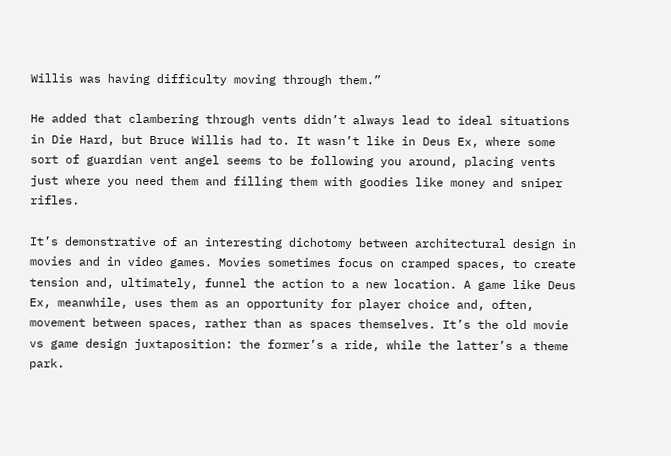Willis was having difficulty moving through them.”

He added that clambering through vents didn’t always lead to ideal situations in Die Hard, but Bruce Willis had to. It wasn’t like in Deus Ex, where some sort of guardian vent angel seems to be following you around, placing vents just where you need them and filling them with goodies like money and sniper rifles.

It’s demonstrative of an interesting dichotomy between architectural design in movies and in video games. Movies sometimes focus on cramped spaces, to create tension and, ultimately, funnel the action to a new location. A game like Deus Ex, meanwhile, uses them as an opportunity for player choice and, often, movement between spaces, rather than as spaces themselves. It’s the old movie vs game design juxtaposition: the former’s a ride, while the latter’s a theme park.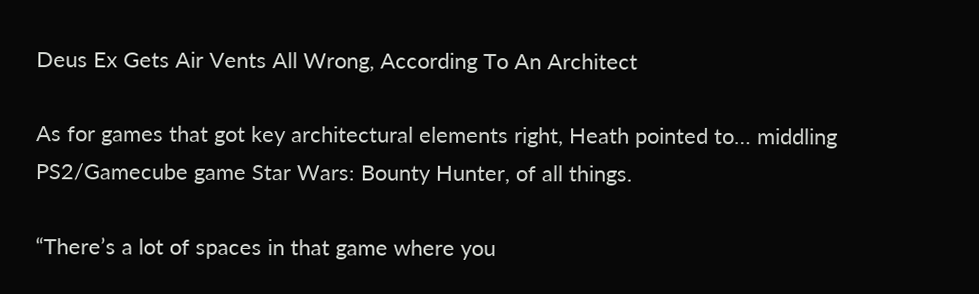Deus Ex Gets Air Vents All Wrong, According To An Architect

As for games that got key architectural elements right, Heath pointed to… middling PS2/Gamecube game Star Wars: Bounty Hunter, of all things.

“There’s a lot of spaces in that game where you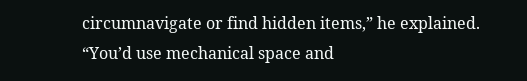circumnavigate or find hidden items,” he explained. “You’d use mechanical space and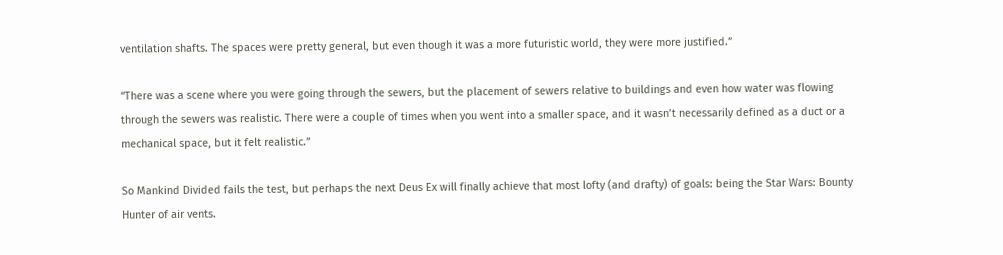ventilation shafts. The spaces were pretty general, but even though it was a more futuristic world, they were more justified.”

“There was a scene where you were going through the sewers, but the placement of sewers relative to buildings and even how water was flowing through the sewers was realistic. There were a couple of times when you went into a smaller space, and it wasn’t necessarily defined as a duct or a mechanical space, but it felt realistic.”

So Mankind Divided fails the test, but perhaps the next Deus Ex will finally achieve that most lofty (and drafty) of goals: being the Star Wars: Bounty Hunter of air vents.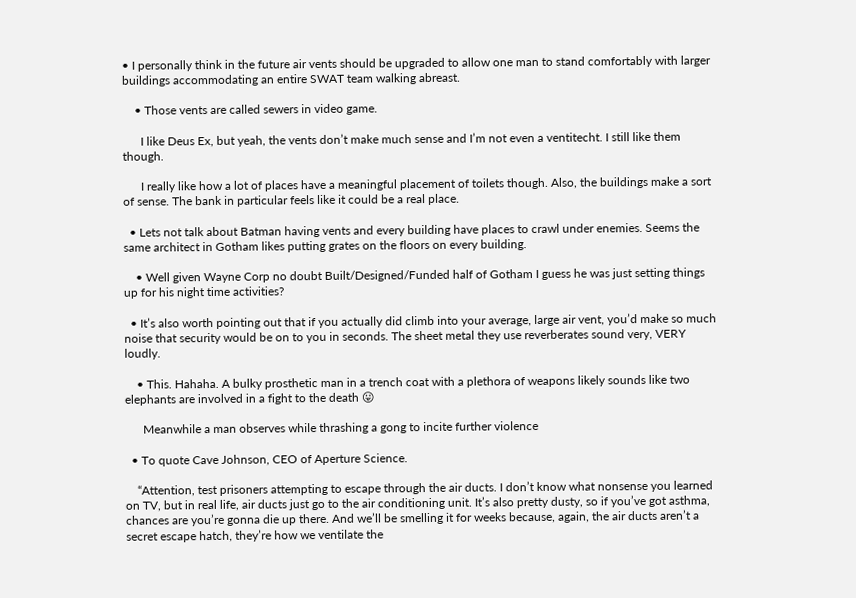• I personally think in the future air vents should be upgraded to allow one man to stand comfortably with larger buildings accommodating an entire SWAT team walking abreast.

    • Those vents are called sewers in video game.

      I like Deus Ex, but yeah, the vents don’t make much sense and I’m not even a ventitecht. I still like them though.

      I really like how a lot of places have a meaningful placement of toilets though. Also, the buildings make a sort of sense. The bank in particular feels like it could be a real place.

  • Lets not talk about Batman having vents and every building have places to crawl under enemies. Seems the same architect in Gotham likes putting grates on the floors on every building.

    • Well given Wayne Corp no doubt Built/Designed/Funded half of Gotham I guess he was just setting things up for his night time activities?

  • It’s also worth pointing out that if you actually did climb into your average, large air vent, you’d make so much noise that security would be on to you in seconds. The sheet metal they use reverberates sound very, VERY loudly.

    • This. Hahaha. A bulky prosthetic man in a trench coat with a plethora of weapons likely sounds like two elephants are involved in a fight to the death 😛

      Meanwhile a man observes while thrashing a gong to incite further violence

  • To quote Cave Johnson, CEO of Aperture Science.

    “Attention, test prisoners attempting to escape through the air ducts. I don’t know what nonsense you learned on TV, but in real life, air ducts just go to the air conditioning unit. It’s also pretty dusty, so if you’ve got asthma, chances are you’re gonna die up there. And we’ll be smelling it for weeks because, again, the air ducts aren’t a secret escape hatch, they’re how we ventilate the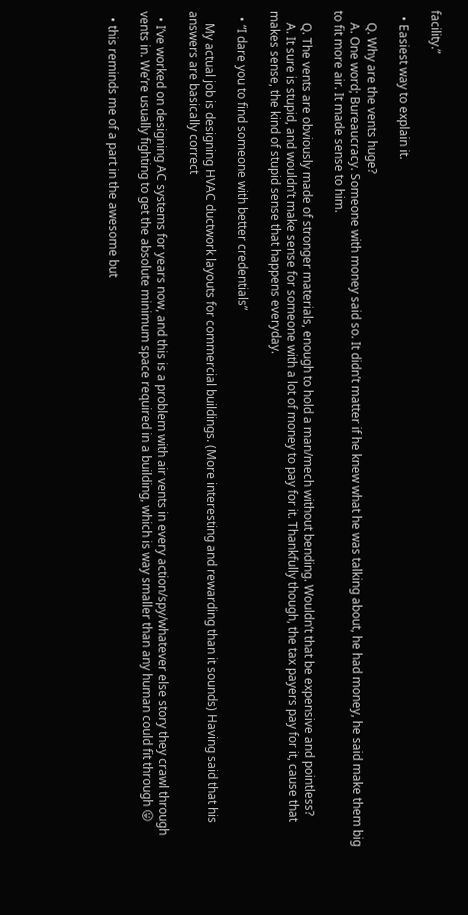facility.”

  • Easiest way to explain it.

    Q. Why are the vents huge?
    A. One word; Bureaucracy. Someone with money said so. It didn’t matter if he knew what he was talking about, he had money, he said make them big to fit more air. It made sense to him.

    Q. The vents are obviously made of stronger materials, enough to hold a man/mech without bending. Wouldn’t that be expensive and pointless?
    A. It sure is stupid, and wouldn’t make sense for someone with a lot of money to pay for it. Thankfully though, the tax payers pay for it, cause that makes sense, the kind of stupid sense that happens everyday.

  • “I dare you to find someone with better credentials”

    My actual job is designing HVAC ductwork layouts for commercial buildings. (More interesting and rewarding than it sounds) Having said that his answers are basically correct

  • I’ve worked on designing AC systems for years now, and this is a problem with air vents in every action/spy/whatever else story they crawl through vents in. We’re usually fighting to get the absolute minimum space required in a building, which is way smaller than any human could fit through 😛

  • this reminds me of a part in the awesome but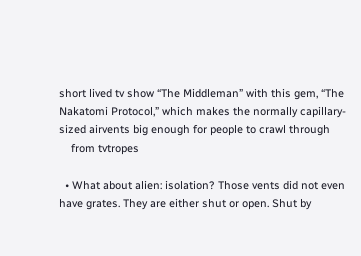short lived tv show “The Middleman” with this gem, “The Nakatomi Protocol,” which makes the normally capillary-sized airvents big enough for people to crawl through
    from tvtropes

  • What about alien: isolation? Those vents did not even have grates. They are either shut or open. Shut by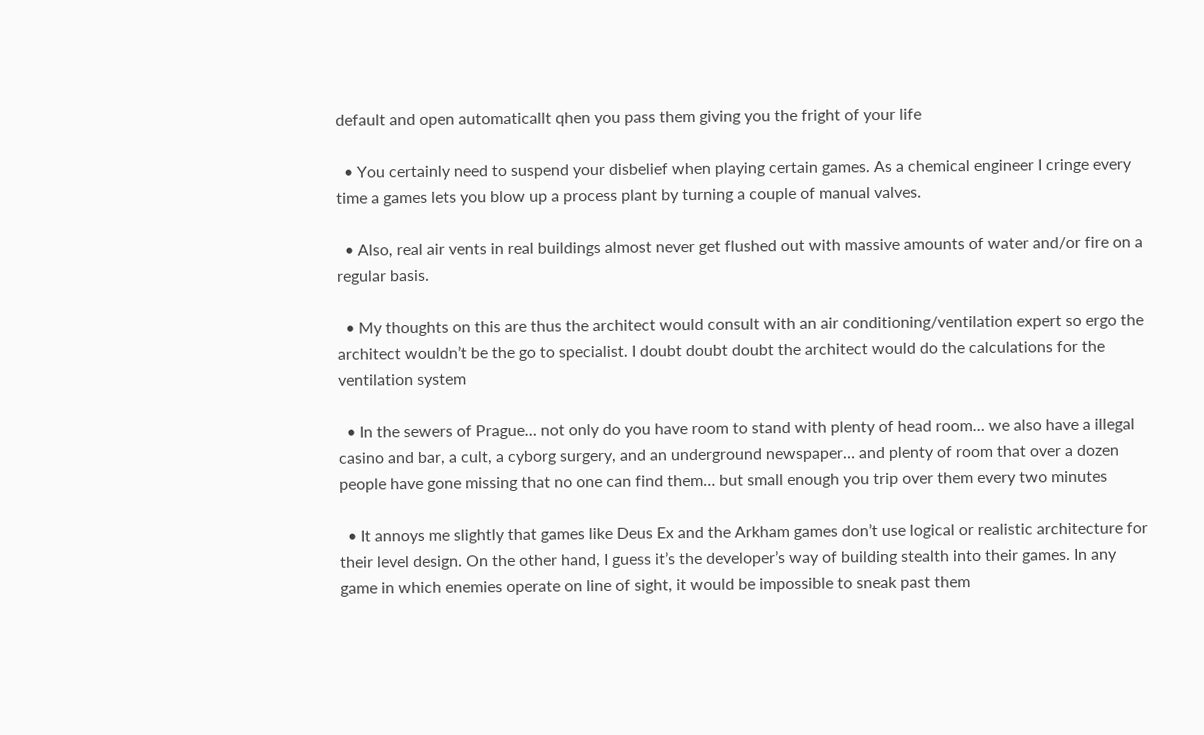default and open automaticallt qhen you pass them giving you the fright of your life

  • You certainly need to suspend your disbelief when playing certain games. As a chemical engineer I cringe every time a games lets you blow up a process plant by turning a couple of manual valves.

  • Also, real air vents in real buildings almost never get flushed out with massive amounts of water and/or fire on a regular basis.

  • My thoughts on this are thus the architect would consult with an air conditioning/ventilation expert so ergo the architect wouldn’t be the go to specialist. I doubt doubt doubt the architect would do the calculations for the ventilation system

  • In the sewers of Prague… not only do you have room to stand with plenty of head room… we also have a illegal casino and bar, a cult, a cyborg surgery, and an underground newspaper… and plenty of room that over a dozen people have gone missing that no one can find them… but small enough you trip over them every two minutes

  • It annoys me slightly that games like Deus Ex and the Arkham games don’t use logical or realistic architecture for their level design. On the other hand, I guess it’s the developer’s way of building stealth into their games. In any game in which enemies operate on line of sight, it would be impossible to sneak past them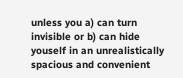unless you a) can turn invisible or b) can hide youself in an unrealistically spacious and convenient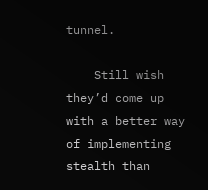tunnel.

    Still wish they’d come up with a better way of implementing stealth than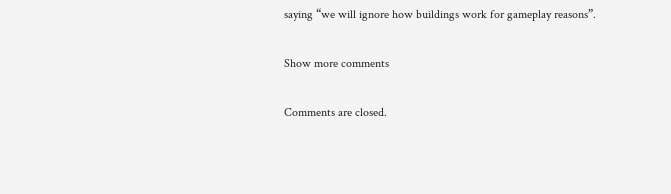saying “we will ignore how buildings work for gameplay reasons”.

Show more comments

Comments are closed.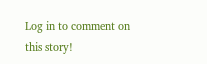Log in to comment on this story!